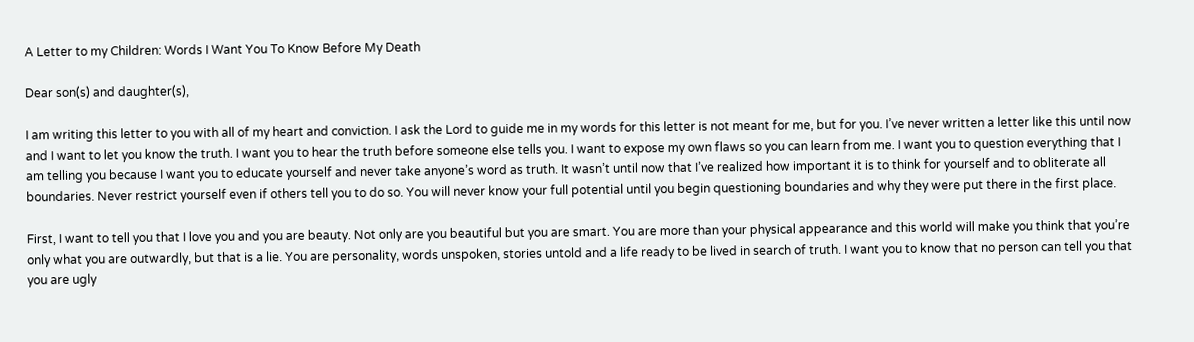A Letter to my Children: Words I Want You To Know Before My Death

Dear son(s) and daughter(s),

I am writing this letter to you with all of my heart and conviction. I ask the Lord to guide me in my words for this letter is not meant for me, but for you. I’ve never written a letter like this until now and I want to let you know the truth. I want you to hear the truth before someone else tells you. I want to expose my own flaws so you can learn from me. I want you to question everything that I am telling you because I want you to educate yourself and never take anyone’s word as truth. It wasn’t until now that I’ve realized how important it is to think for yourself and to obliterate all boundaries. Never restrict yourself even if others tell you to do so. You will never know your full potential until you begin questioning boundaries and why they were put there in the first place.

First, I want to tell you that I love you and you are beauty. Not only are you beautiful but you are smart. You are more than your physical appearance and this world will make you think that you’re only what you are outwardly, but that is a lie. You are personality, words unspoken, stories untold and a life ready to be lived in search of truth. I want you to know that no person can tell you that you are ugly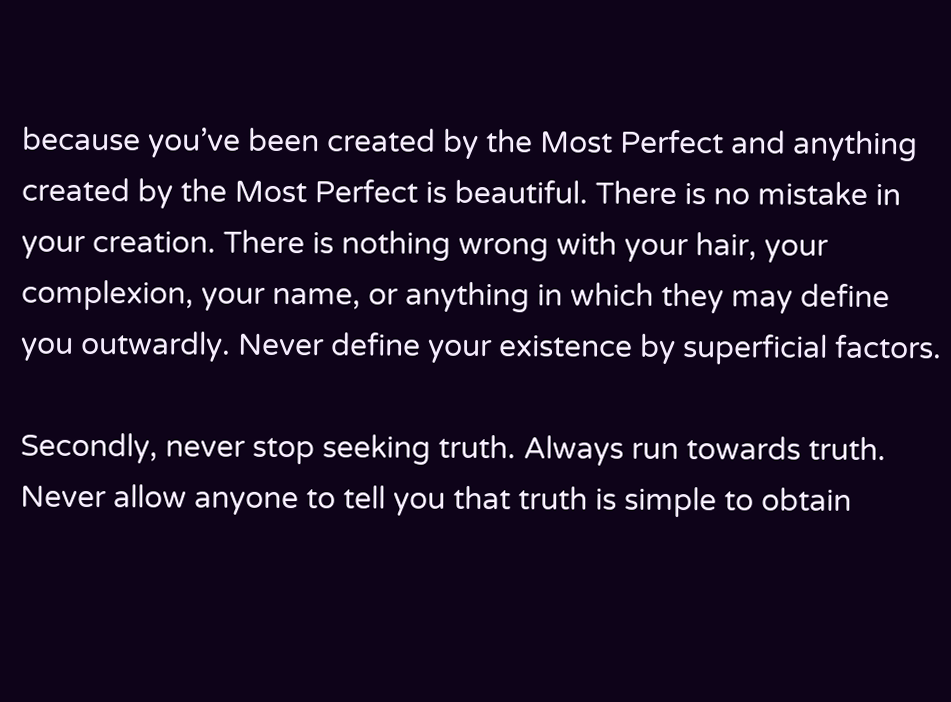because you’ve been created by the Most Perfect and anything created by the Most Perfect is beautiful. There is no mistake in your creation. There is nothing wrong with your hair, your complexion, your name, or anything in which they may define you outwardly. Never define your existence by superficial factors.

Secondly, never stop seeking truth. Always run towards truth. Never allow anyone to tell you that truth is simple to obtain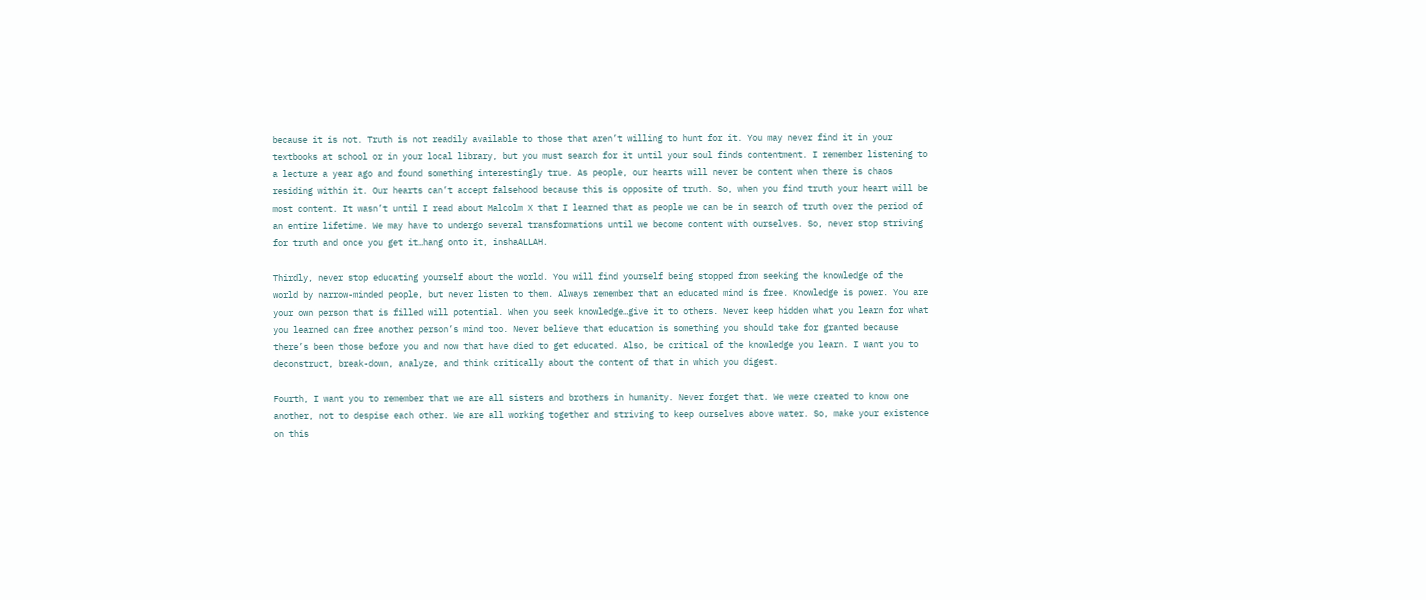because it is not. Truth is not readily available to those that aren’t willing to hunt for it. You may never find it in your textbooks at school or in your local library, but you must search for it until your soul finds contentment. I remember listening to a lecture a year ago and found something interestingly true. As people, our hearts will never be content when there is chaos residing within it. Our hearts can’t accept falsehood because this is opposite of truth. So, when you find truth your heart will be most content. It wasn’t until I read about Malcolm X that I learned that as people we can be in search of truth over the period of an entire lifetime. We may have to undergo several transformations until we become content with ourselves. So, never stop striving for truth and once you get it…hang onto it, inshaALLAH.

Thirdly, never stop educating yourself about the world. You will find yourself being stopped from seeking the knowledge of the world by narrow-minded people, but never listen to them. Always remember that an educated mind is free. Knowledge is power. You are your own person that is filled will potential. When you seek knowledge…give it to others. Never keep hidden what you learn for what you learned can free another person’s mind too. Never believe that education is something you should take for granted because there’s been those before you and now that have died to get educated. Also, be critical of the knowledge you learn. I want you to deconstruct, break-down, analyze, and think critically about the content of that in which you digest.

Fourth, I want you to remember that we are all sisters and brothers in humanity. Never forget that. We were created to know one another, not to despise each other. We are all working together and striving to keep ourselves above water. So, make your existence on this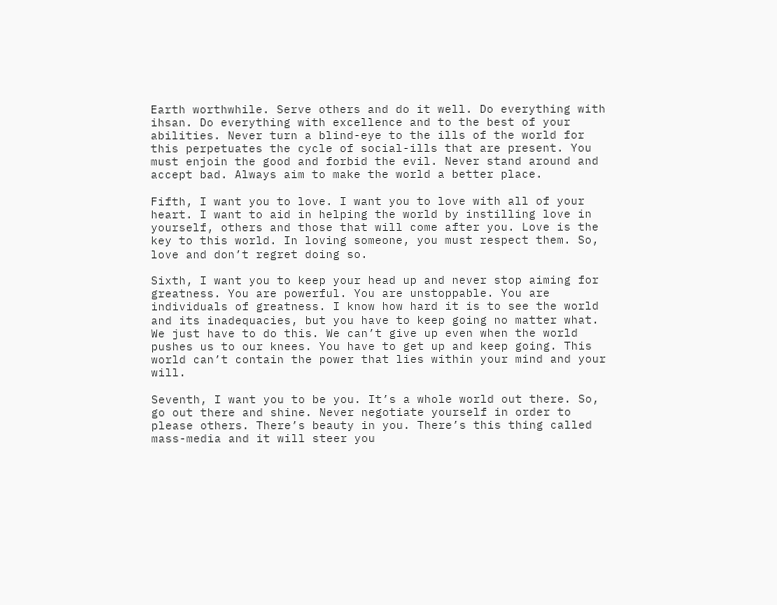Earth worthwhile. Serve others and do it well. Do everything with ihsan. Do everything with excellence and to the best of your abilities. Never turn a blind-eye to the ills of the world for this perpetuates the cycle of social-ills that are present. You must enjoin the good and forbid the evil. Never stand around and accept bad. Always aim to make the world a better place.

Fifth, I want you to love. I want you to love with all of your heart. I want to aid in helping the world by instilling love in yourself, others and those that will come after you. Love is the key to this world. In loving someone, you must respect them. So, love and don’t regret doing so.

Sixth, I want you to keep your head up and never stop aiming for greatness. You are powerful. You are unstoppable. You are individuals of greatness. I know how hard it is to see the world and its inadequacies, but you have to keep going no matter what. We just have to do this. We can’t give up even when the world pushes us to our knees. You have to get up and keep going. This world can’t contain the power that lies within your mind and your will.

Seventh, I want you to be you. It’s a whole world out there. So, go out there and shine. Never negotiate yourself in order to please others. There’s beauty in you. There’s this thing called mass-media and it will steer you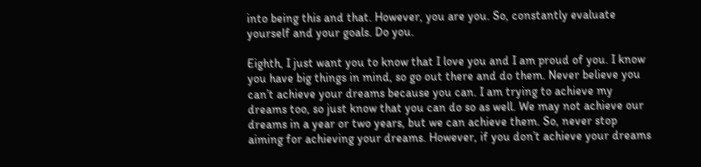into being this and that. However, you are you. So, constantly evaluate yourself and your goals. Do you.

Eighth, I just want you to know that I love you and I am proud of you. I know you have big things in mind, so go out there and do them. Never believe you can’t achieve your dreams because you can. I am trying to achieve my dreams too, so just know that you can do so as well. We may not achieve our dreams in a year or two years, but we can achieve them. So, never stop aiming for achieving your dreams. However, if you don’t achieve your dreams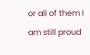or all of them I am still proud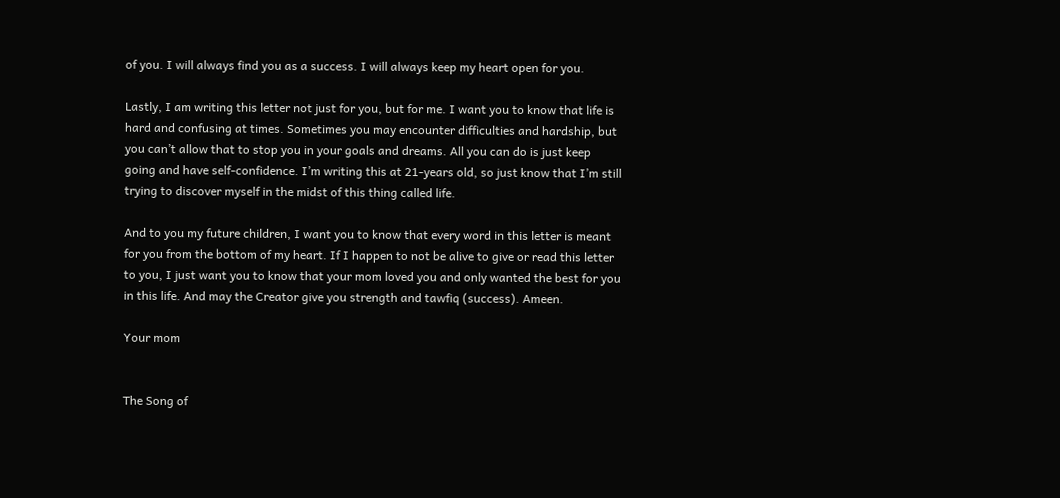of you. I will always find you as a success. I will always keep my heart open for you.

Lastly, I am writing this letter not just for you, but for me. I want you to know that life is hard and confusing at times. Sometimes you may encounter difficulties and hardship, but you can’t allow that to stop you in your goals and dreams. All you can do is just keep going and have self-confidence. I’m writing this at 21-years old, so just know that I’m still trying to discover myself in the midst of this thing called life.

And to you my future children, I want you to know that every word in this letter is meant for you from the bottom of my heart. If I happen to not be alive to give or read this letter to you, I just want you to know that your mom loved you and only wanted the best for you in this life. And may the Creator give you strength and tawfiq (success). Ameen.

Your mom


The Song of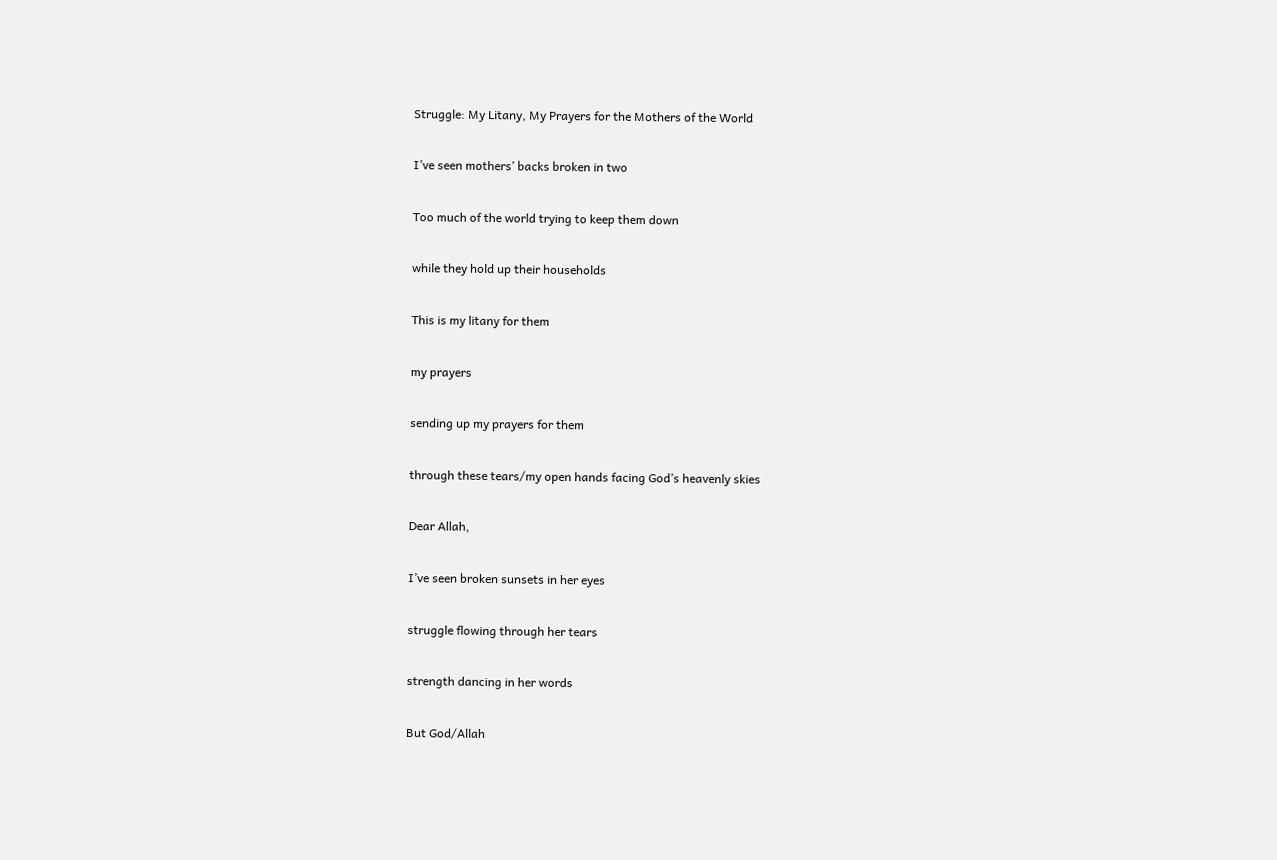Struggle: My Litany, My Prayers for the Mothers of the World

I’ve seen mothers’ backs broken in two

Too much of the world trying to keep them down

while they hold up their households

This is my litany for them

my prayers

sending up my prayers for them

through these tears/my open hands facing God’s heavenly skies

Dear Allah,

I’ve seen broken sunsets in her eyes

struggle flowing through her tears

strength dancing in her words

But God/Allah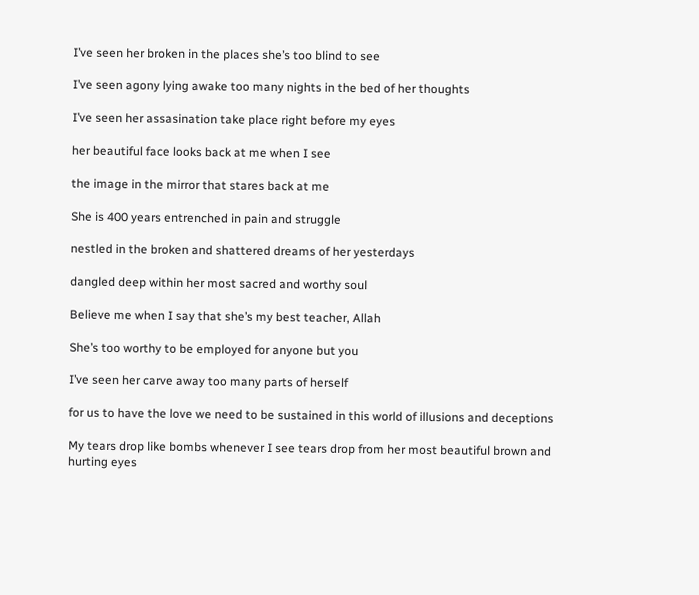I’ve seen her broken in the places she’s too blind to see

I’ve seen agony lying awake too many nights in the bed of her thoughts

I’ve seen her assasination take place right before my eyes

her beautiful face looks back at me when I see

the image in the mirror that stares back at me

She is 400 years entrenched in pain and struggle

nestled in the broken and shattered dreams of her yesterdays

dangled deep within her most sacred and worthy soul

Believe me when I say that she’s my best teacher, Allah

She’s too worthy to be employed for anyone but you

I’ve seen her carve away too many parts of herself

for us to have the love we need to be sustained in this world of illusions and deceptions

My tears drop like bombs whenever I see tears drop from her most beautiful brown and hurting eyes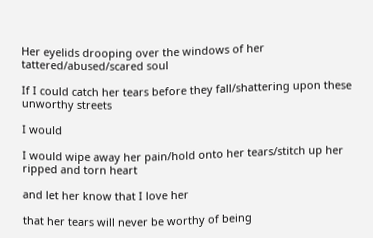Her eyelids drooping over the windows of her tattered/abused/scared soul

If I could catch her tears before they fall/shattering upon these unworthy streets

I would

I would wipe away her pain/hold onto her tears/stitch up her ripped and torn heart

and let her know that I love her

that her tears will never be worthy of being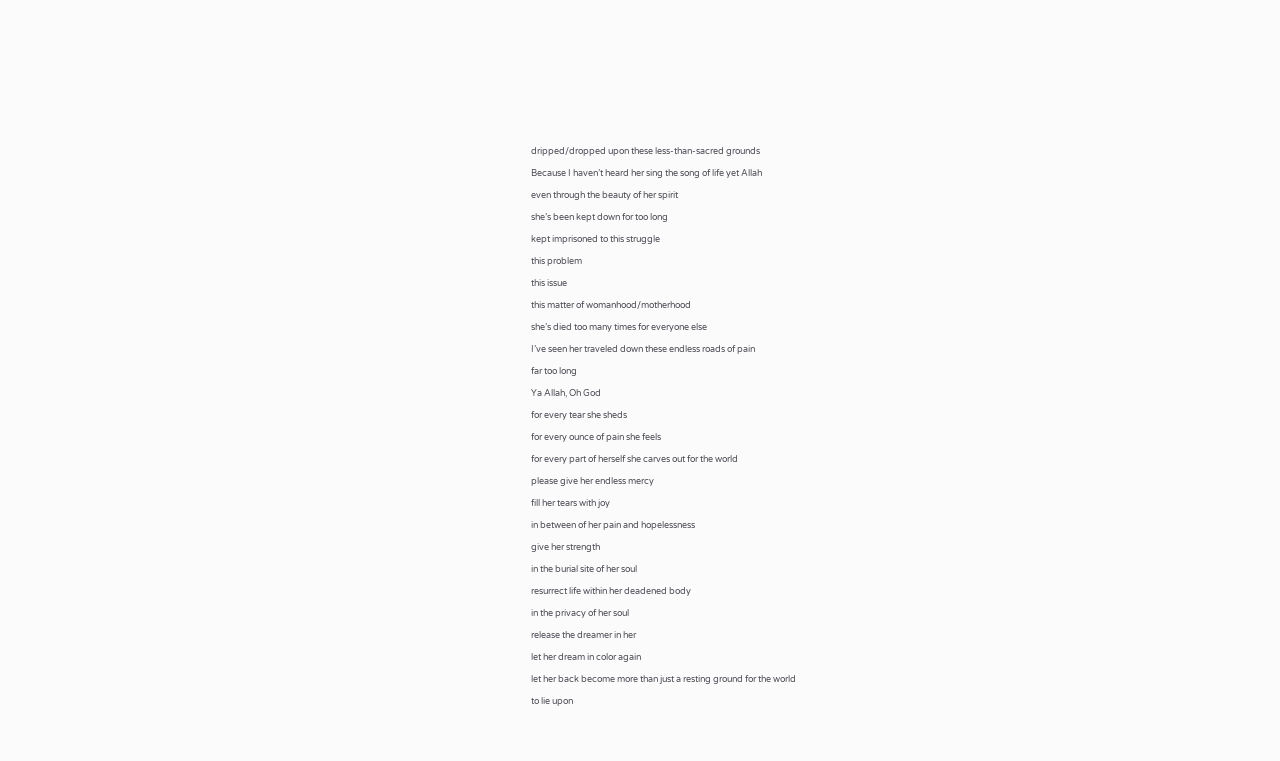dripped/dropped upon these less-than-sacred grounds

Because I haven’t heard her sing the song of life yet Allah

even through the beauty of her spirit

she’s been kept down for too long

kept imprisoned to this struggle

this problem

this issue

this matter of womanhood/motherhood

she’s died too many times for everyone else

I’ve seen her traveled down these endless roads of pain

far too long

Ya Allah, Oh God

for every tear she sheds

for every ounce of pain she feels

for every part of herself she carves out for the world

please give her endless mercy

fill her tears with joy

in between of her pain and hopelessness

give her strength

in the burial site of her soul

resurrect life within her deadened body

in the privacy of her soul

release the dreamer in her

let her dream in color again

let her back become more than just a resting ground for the world

to lie upon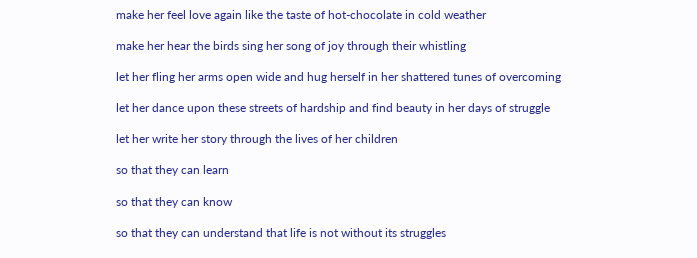make her feel love again like the taste of hot-chocolate in cold weather

make her hear the birds sing her song of joy through their whistling

let her fling her arms open wide and hug herself in her shattered tunes of overcoming

let her dance upon these streets of hardship and find beauty in her days of struggle

let her write her story through the lives of her children

so that they can learn

so that they can know

so that they can understand that life is not without its struggles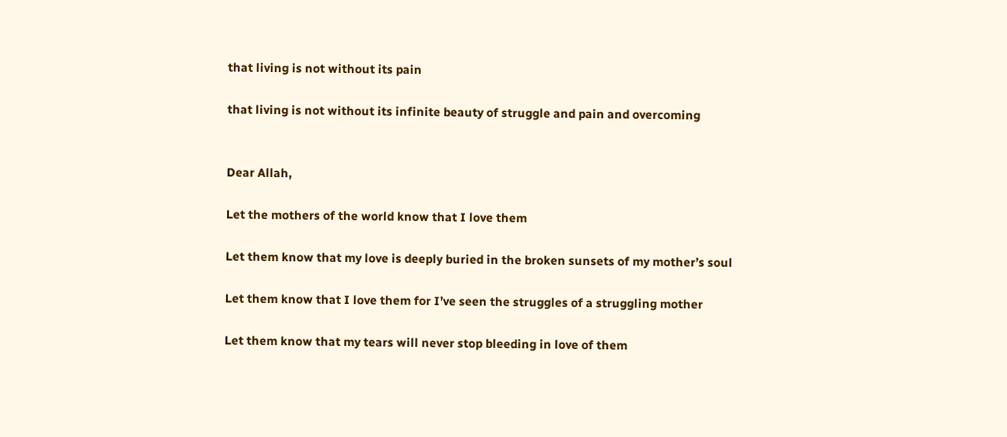that living is not without its pain

that living is not without its infinite beauty of struggle and pain and overcoming


Dear Allah,

Let the mothers of the world know that I love them

Let them know that my love is deeply buried in the broken sunsets of my mother’s soul

Let them know that I love them for I’ve seen the struggles of a struggling mother

Let them know that my tears will never stop bleeding in love of them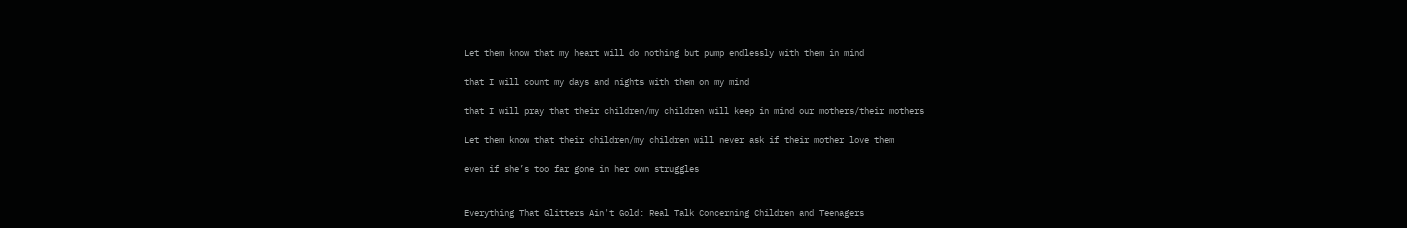Let them know that my heart will do nothing but pump endlessly with them in mind

that I will count my days and nights with them on my mind

that I will pray that their children/my children will keep in mind our mothers/their mothers

Let them know that their children/my children will never ask if their mother love them

even if she’s too far gone in her own struggles


Everything That Glitters Ain't Gold: Real Talk Concerning Children and Teenagers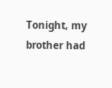Tonight, my brother had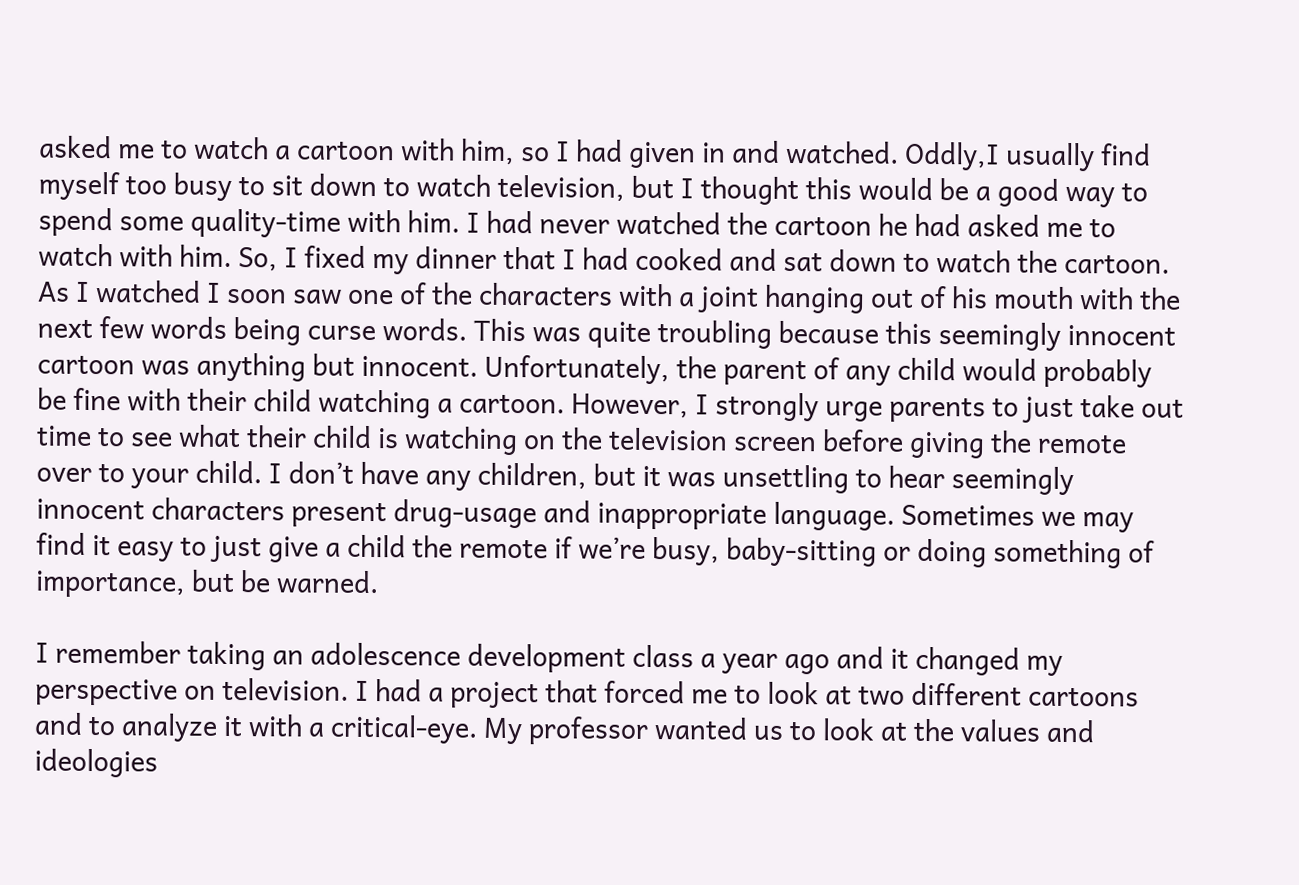asked me to watch a cartoon with him, so I had given in and watched. Oddly,I usually find myself too busy to sit down to watch television, but I thought this would be a good way to spend some quality-time with him. I had never watched the cartoon he had asked me to watch with him. So, I fixed my dinner that I had cooked and sat down to watch the cartoon. As I watched I soon saw one of the characters with a joint hanging out of his mouth with the next few words being curse words. This was quite troubling because this seemingly innocent cartoon was anything but innocent. Unfortunately, the parent of any child would probably be fine with their child watching a cartoon. However, I strongly urge parents to just take out time to see what their child is watching on the television screen before giving the remote over to your child. I don’t have any children, but it was unsettling to hear seemingly innocent characters present drug-usage and inappropriate language. Sometimes we may find it easy to just give a child the remote if we’re busy, baby-sitting or doing something of importance, but be warned.

I remember taking an adolescence development class a year ago and it changed my perspective on television. I had a project that forced me to look at two different cartoons and to analyze it with a critical-eye. My professor wanted us to look at the values and ideologies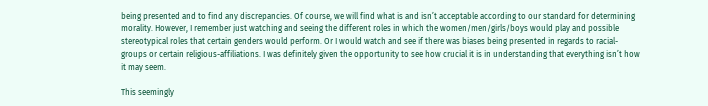being presented and to find any discrepancies. Of course, we will find what is and isn’t acceptable according to our standard for determining morality. However, I remember just watching and seeing the different roles in which the women/men/girls/boys would play and possible stereotypical roles that certain genders would perform. Or I would watch and see if there was biases being presented in regards to racial-groups or certain religious-affiliations. I was definitely given the opportunity to see how crucial it is in understanding that everything isn’t how it may seem.

This seemingly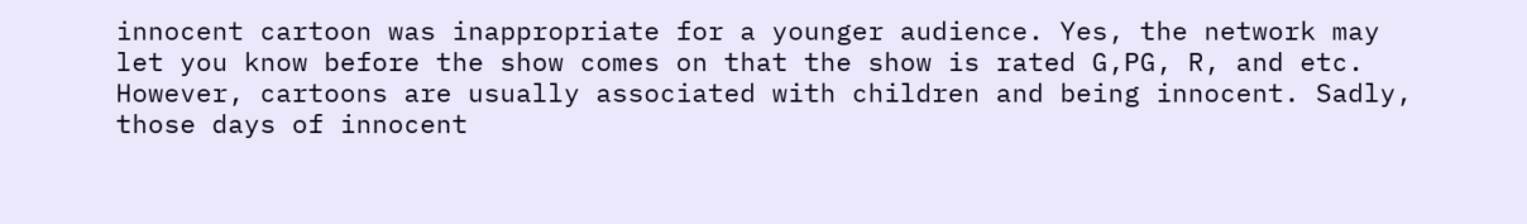innocent cartoon was inappropriate for a younger audience. Yes, the network may let you know before the show comes on that the show is rated G,PG, R, and etc. However, cartoons are usually associated with children and being innocent. Sadly, those days of innocent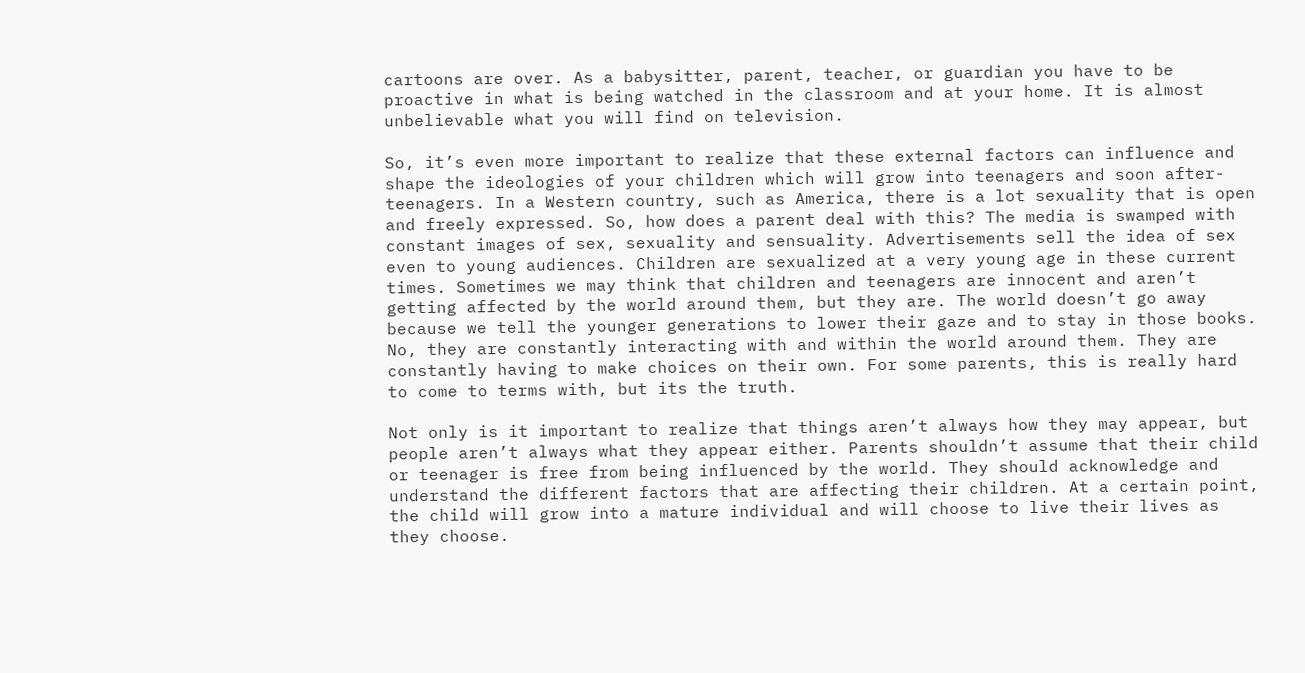cartoons are over. As a babysitter, parent, teacher, or guardian you have to be proactive in what is being watched in the classroom and at your home. It is almost unbelievable what you will find on television.

So, it’s even more important to realize that these external factors can influence and shape the ideologies of your children which will grow into teenagers and soon after-teenagers. In a Western country, such as America, there is a lot sexuality that is open and freely expressed. So, how does a parent deal with this? The media is swamped with constant images of sex, sexuality and sensuality. Advertisements sell the idea of sex even to young audiences. Children are sexualized at a very young age in these current times. Sometimes we may think that children and teenagers are innocent and aren’t getting affected by the world around them, but they are. The world doesn’t go away because we tell the younger generations to lower their gaze and to stay in those books. No, they are constantly interacting with and within the world around them. They are constantly having to make choices on their own. For some parents, this is really hard to come to terms with, but its the truth.

Not only is it important to realize that things aren’t always how they may appear, but people aren’t always what they appear either. Parents shouldn’t assume that their child or teenager is free from being influenced by the world. They should acknowledge and understand the different factors that are affecting their children. At a certain point, the child will grow into a mature individual and will choose to live their lives as they choose.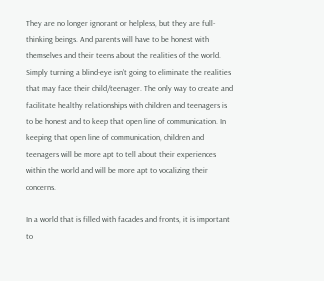They are no longer ignorant or helpless, but they are full-thinking beings. And parents will have to be honest with themselves and their teens about the realities of the world. Simply turning a blind-eye isn’t going to eliminate the realities that may face their child/teenager. The only way to create and facilitate healthy relationships with children and teenagers is to be honest and to keep that open line of communication. In keeping that open line of communication, children and teenagers will be more apt to tell about their experiences within the world and will be more apt to vocalizing their concerns.

In a world that is filled with facades and fronts, it is important to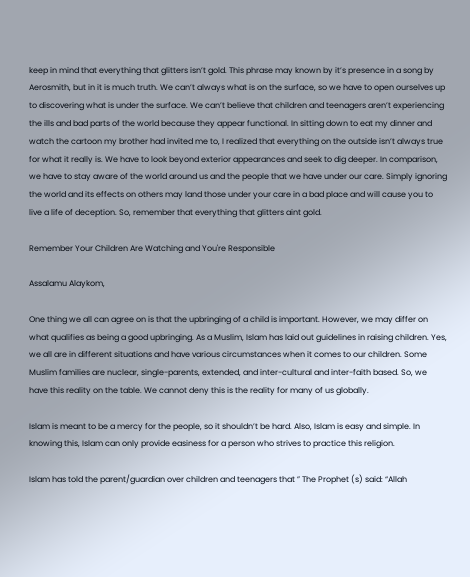keep in mind that everything that glitters isn’t gold. This phrase may known by it’s presence in a song by Aerosmith, but in it is much truth. We can’t always what is on the surface, so we have to open ourselves up to discovering what is under the surface. We can’t believe that children and teenagers aren’t experiencing the ills and bad parts of the world because they appear functional. In sitting down to eat my dinner and watch the cartoon my brother had invited me to, I realized that everything on the outside isn’t always true for what it really is. We have to look beyond exterior appearances and seek to dig deeper. In comparison, we have to stay aware of the world around us and the people that we have under our care. Simply ignoring the world and its effects on others may land those under your care in a bad place and will cause you to live a life of deception. So, remember that everything that glitters aint gold.

Remember Your Children Are Watching and You're Responsible

Assalamu Alaykom,

One thing we all can agree on is that the upbringing of a child is important. However, we may differ on what qualifies as being a good upbringing. As a Muslim, Islam has laid out guidelines in raising children. Yes, we all are in different situations and have various circumstances when it comes to our children. Some Muslim families are nuclear, single-parents, extended, and inter-cultural and inter-faith based. So, we have this reality on the table. We cannot deny this is the reality for many of us globally.

Islam is meant to be a mercy for the people, so it shouldn’t be hard. Also, Islam is easy and simple. In knowing this, Islam can only provide easiness for a person who strives to practice this religion.

Islam has told the parent/guardian over children and teenagers that ” The Prophet (s) said: “Allah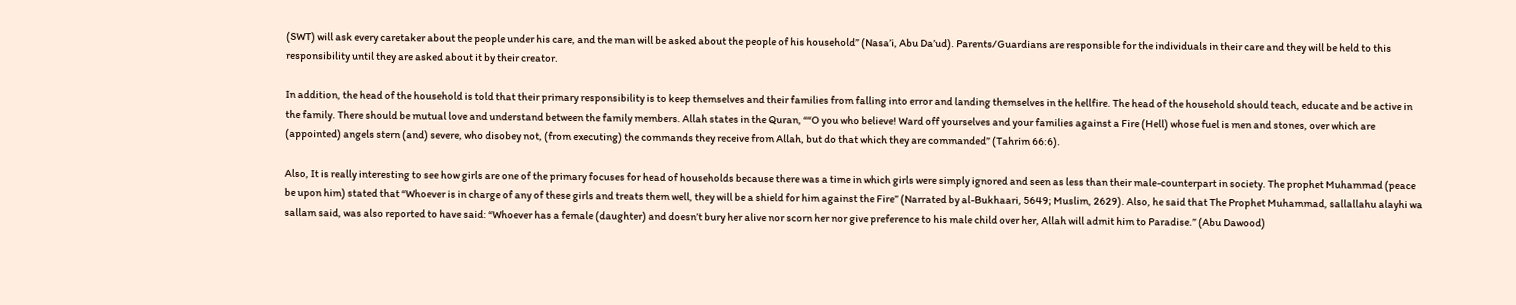(SWT) will ask every caretaker about the people under his care, and the man will be asked about the people of his household” (Nasa’i, Abu Da’ud). Parents/Guardians are responsible for the individuals in their care and they will be held to this responsibility until they are asked about it by their creator.

In addition, the head of the household is told that their primary responsibility is to keep themselves and their families from falling into error and landing themselves in the hellfire. The head of the household should teach, educate and be active in the family. There should be mutual love and understand between the family members. Allah states in the Quran, ““O you who believe! Ward off yourselves and your families against a Fire (Hell) whose fuel is men and stones, over which are (appointed) angels stern (and) severe, who disobey not, (from executing) the commands they receive from Allah, but do that which they are commanded” (Tahrim 66:6).

Also, It is really interesting to see how girls are one of the primary focuses for head of households because there was a time in which girls were simply ignored and seen as less than their male-counterpart in society. The prophet Muhammad (peace be upon him) stated that “Whoever is in charge of any of these girls and treats them well, they will be a shield for him against the Fire” (Narrated by al-Bukhaari, 5649; Muslim, 2629). Also, he said that The Prophet Muhammad, sallallahu alayhi wa sallam said, was also reported to have said: “Whoever has a female (daughter) and doesn’t bury her alive nor scorn her nor give preference to his male child over her, Allah will admit him to Paradise.” (Abu Dawood)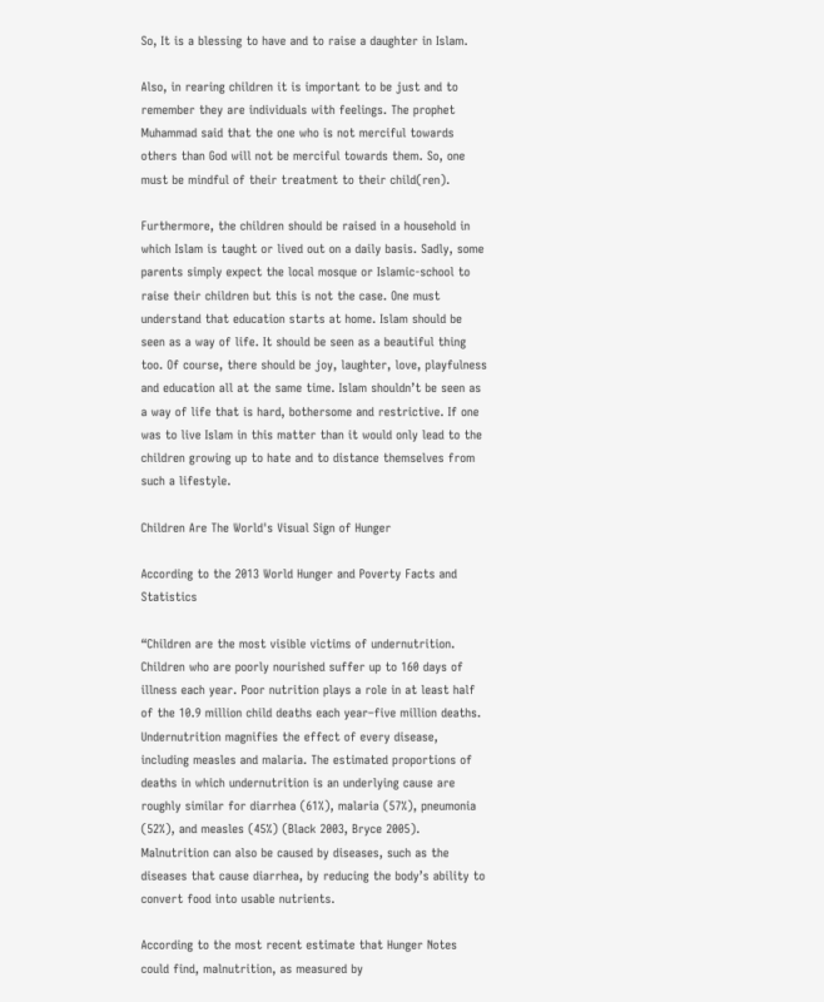So, It is a blessing to have and to raise a daughter in Islam.

Also, in rearing children it is important to be just and to remember they are individuals with feelings. The prophet Muhammad said that the one who is not merciful towards others than God will not be merciful towards them. So, one must be mindful of their treatment to their child(ren).

Furthermore, the children should be raised in a household in which Islam is taught or lived out on a daily basis. Sadly, some parents simply expect the local mosque or Islamic-school to raise their children but this is not the case. One must understand that education starts at home. Islam should be seen as a way of life. It should be seen as a beautiful thing too. Of course, there should be joy, laughter, love, playfulness and education all at the same time. Islam shouldn’t be seen as a way of life that is hard, bothersome and restrictive. If one was to live Islam in this matter than it would only lead to the children growing up to hate and to distance themselves from such a lifestyle.

Children Are The World's Visual Sign of Hunger

According to the 2013 World Hunger and Poverty Facts and Statistics

“Children are the most visible victims of undernutrition. Children who are poorly nourished suffer up to 160 days of illness each year. Poor nutrition plays a role in at least half of the 10.9 million child deaths each year–five million deaths. Undernutrition magnifies the effect of every disease, including measles and malaria. The estimated proportions of deaths in which undernutrition is an underlying cause are roughly similar for diarrhea (61%), malaria (57%), pneumonia (52%), and measles (45%) (Black 2003, Bryce 2005). Malnutrition can also be caused by diseases, such as the diseases that cause diarrhea, by reducing the body’s ability to convert food into usable nutrients.

According to the most recent estimate that Hunger Notes could find, malnutrition, as measured by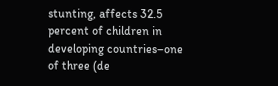stunting, affects 32.5 percent of children in developing countries–one of three (de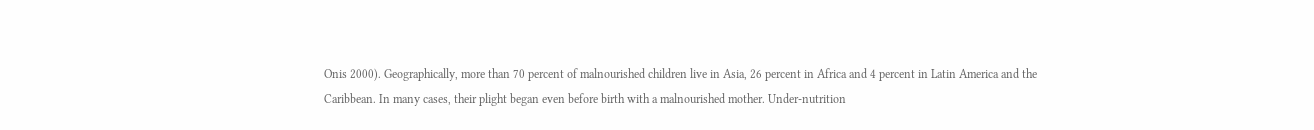Onis 2000). Geographically, more than 70 percent of malnourished children live in Asia, 26 percent in Africa and 4 percent in Latin America and the Caribbean. In many cases, their plight began even before birth with a malnourished mother. Under-nutrition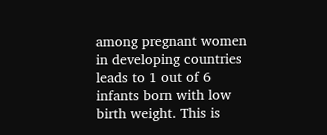among pregnant women in developing countries leads to 1 out of 6 infants born with low birth weight. This is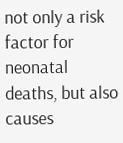not only a risk factor for neonatal deaths, but also causes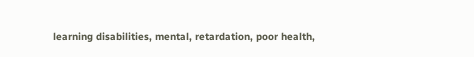learning disabilities, mental, retardation, poor health,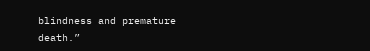blindness and premature death.”